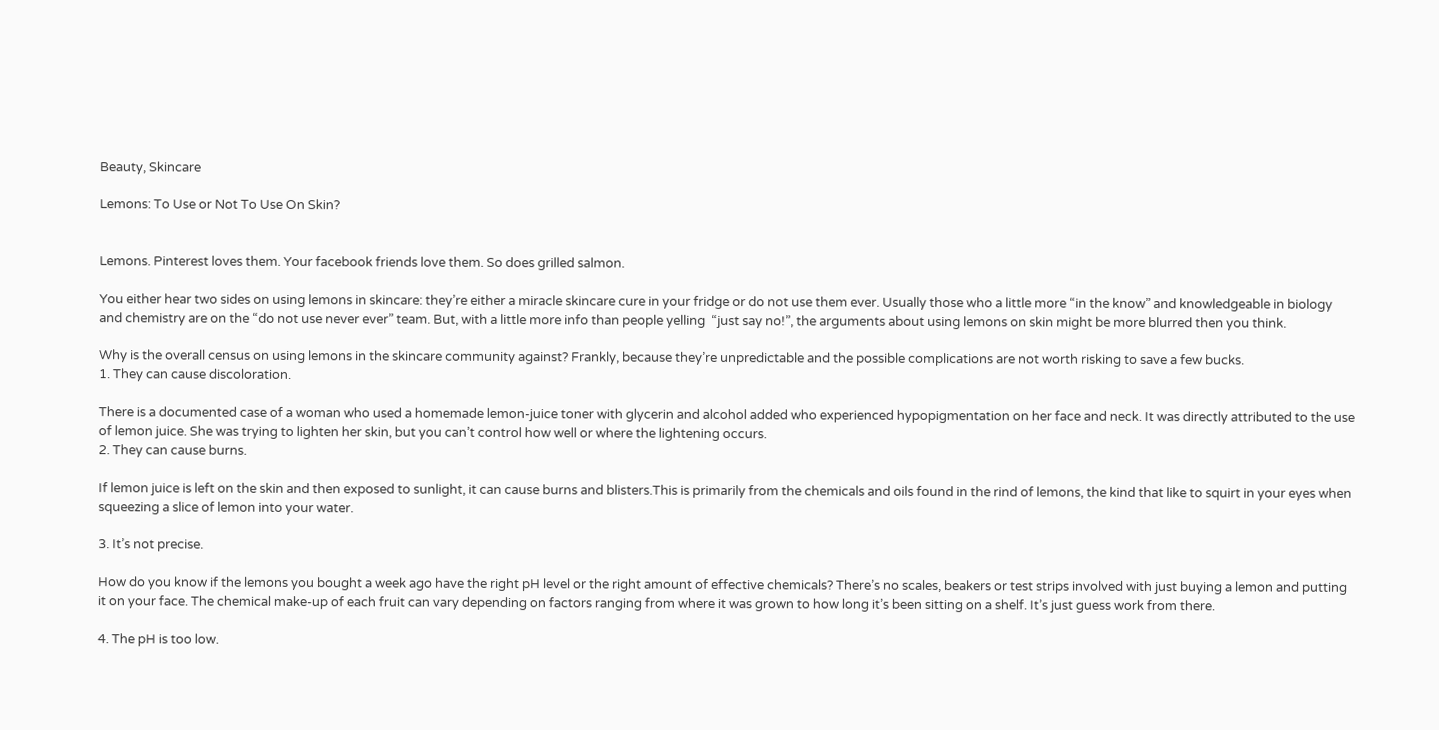Beauty, Skincare

Lemons: To Use or Not To Use On Skin?


Lemons. Pinterest loves them. Your facebook friends love them. So does grilled salmon.

You either hear two sides on using lemons in skincare: they’re either a miracle skincare cure in your fridge or do not use them ever. Usually those who a little more “in the know” and knowledgeable in biology and chemistry are on the “do not use never ever” team. But, with a little more info than people yelling  “just say no!”, the arguments about using lemons on skin might be more blurred then you think.

Why is the overall census on using lemons in the skincare community against? Frankly, because they’re unpredictable and the possible complications are not worth risking to save a few bucks.
1. They can cause discoloration.

There is a documented case of a woman who used a homemade lemon-juice toner with glycerin and alcohol added who experienced hypopigmentation on her face and neck. It was directly attributed to the use of lemon juice. She was trying to lighten her skin, but you can’t control how well or where the lightening occurs.
2. They can cause burns.

If lemon juice is left on the skin and then exposed to sunlight, it can cause burns and blisters.This is primarily from the chemicals and oils found in the rind of lemons, the kind that like to squirt in your eyes when squeezing a slice of lemon into your water.

3. It’s not precise.

How do you know if the lemons you bought a week ago have the right pH level or the right amount of effective chemicals? There’s no scales, beakers or test strips involved with just buying a lemon and putting it on your face. The chemical make-up of each fruit can vary depending on factors ranging from where it was grown to how long it’s been sitting on a shelf. It’s just guess work from there.

4. The pH is too low.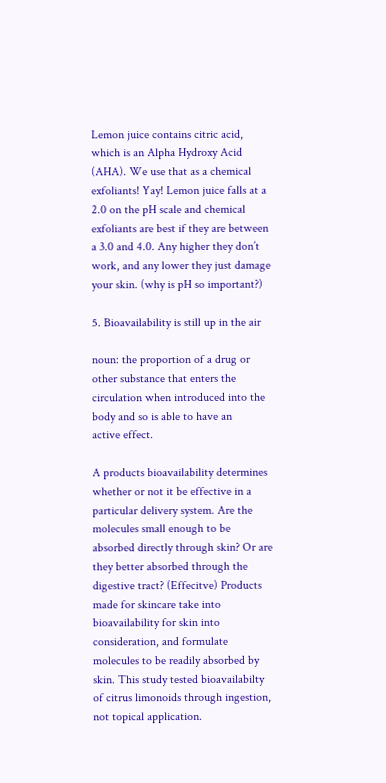Lemon juice contains citric acid, which is an Alpha Hydroxy Acid (AHA). We use that as a chemical exfoliants! Yay! Lemon juice falls at a 2.0 on the pH scale and chemical exfoliants are best if they are between a 3.0 and 4.0. Any higher they don’t work, and any lower they just damage your skin. (why is pH so important?)

5. Bioavailability is still up in the air

noun: the proportion of a drug or other substance that enters the
circulation when introduced into the body and so is able to have an
active effect.

A products bioavailability determines whether or not it be effective in a particular delivery system. Are the molecules small enough to be absorbed directly through skin? Or are they better absorbed through the digestive tract? (Effecitve) Products made for skincare take into bioavailability for skin into consideration, and formulate molecules to be readily absorbed by skin. This study tested bioavailabilty of citrus limonoids through ingestion, not topical application.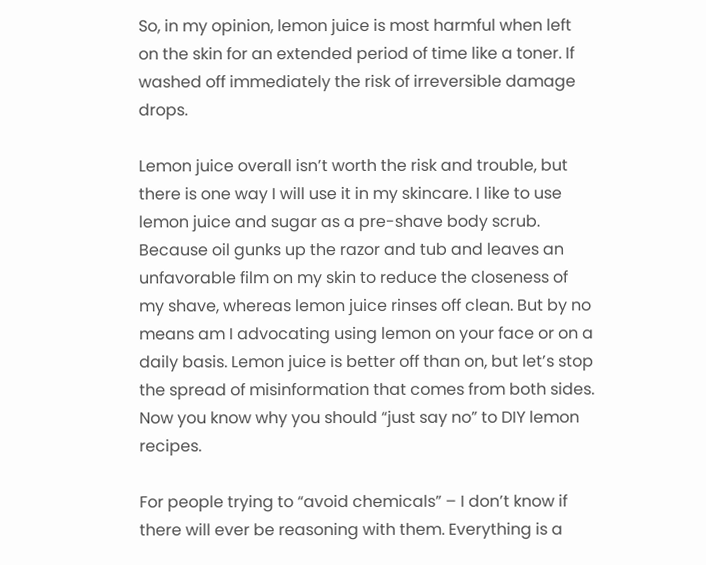So, in my opinion, lemon juice is most harmful when left on the skin for an extended period of time like a toner. If washed off immediately the risk of irreversible damage drops.

Lemon juice overall isn’t worth the risk and trouble, but there is one way I will use it in my skincare. I like to use lemon juice and sugar as a pre-shave body scrub. Because oil gunks up the razor and tub and leaves an unfavorable film on my skin to reduce the closeness of my shave, whereas lemon juice rinses off clean. But by no means am I advocating using lemon on your face or on a daily basis. Lemon juice is better off than on, but let’s stop the spread of misinformation that comes from both sides. Now you know why you should “just say no” to DIY lemon recipes.

For people trying to “avoid chemicals” – I don’t know if there will ever be reasoning with them. Everything is a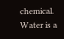chemical. Water is a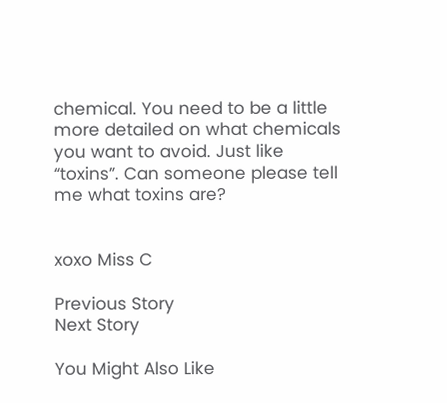chemical. You need to be a little more detailed on what chemicals you want to avoid. Just like “toxins”. Can someone please tell me what toxins are?


xoxo Miss C

Previous Story
Next Story

You Might Also Like